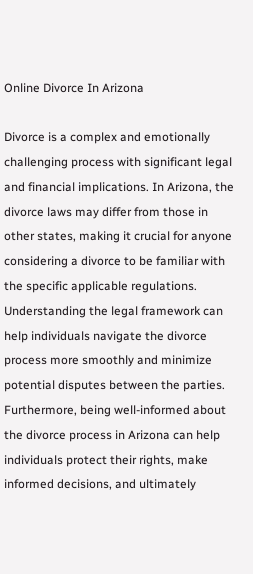Online Divorce In Arizona

Divorce is a complex and emotionally challenging process with significant legal and financial implications. In Arizona, the divorce laws may differ from those in other states, making it crucial for anyone considering a divorce to be familiar with the specific applicable regulations.
Understanding the legal framework can help individuals navigate the divorce process more smoothly and minimize potential disputes between the parties. Furthermore, being well-informed about the divorce process in Arizona can help individuals protect their rights, make informed decisions, and ultimately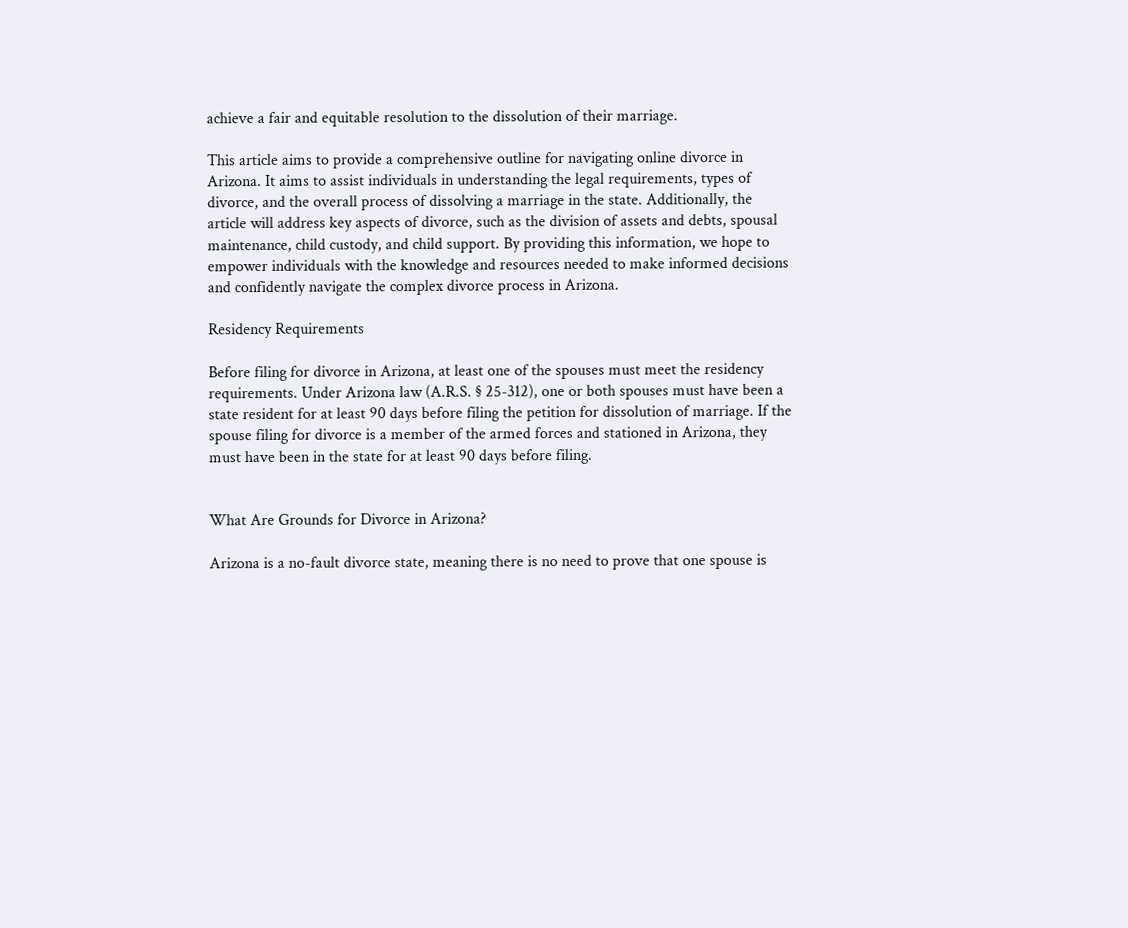achieve a fair and equitable resolution to the dissolution of their marriage.

This article aims to provide a comprehensive outline for navigating online divorce in Arizona. It aims to assist individuals in understanding the legal requirements, types of divorce, and the overall process of dissolving a marriage in the state. Additionally, the article will address key aspects of divorce, such as the division of assets and debts, spousal maintenance, child custody, and child support. By providing this information, we hope to empower individuals with the knowledge and resources needed to make informed decisions and confidently navigate the complex divorce process in Arizona.

Residency Requirements

Before filing for divorce in Arizona, at least one of the spouses must meet the residency requirements. Under Arizona law (A.R.S. § 25-312), one or both spouses must have been a state resident for at least 90 days before filing the petition for dissolution of marriage. If the spouse filing for divorce is a member of the armed forces and stationed in Arizona, they must have been in the state for at least 90 days before filing.


What Are Grounds for Divorce in Arizona?

Arizona is a no-fault divorce state, meaning there is no need to prove that one spouse is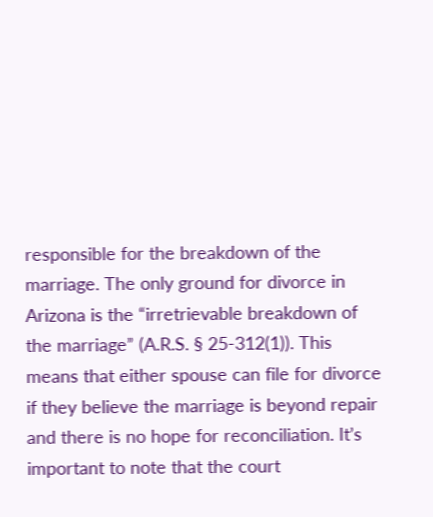responsible for the breakdown of the marriage. The only ground for divorce in Arizona is the “irretrievable breakdown of the marriage” (A.R.S. § 25-312(1)). This means that either spouse can file for divorce if they believe the marriage is beyond repair and there is no hope for reconciliation. It’s important to note that the court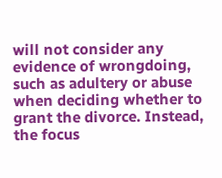will not consider any evidence of wrongdoing, such as adultery or abuse when deciding whether to grant the divorce. Instead, the focus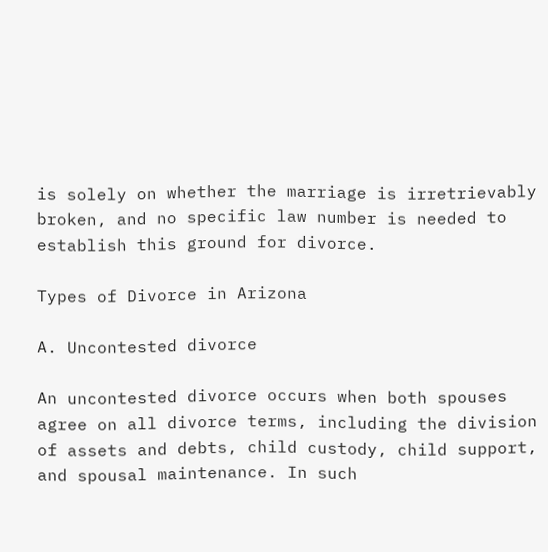is solely on whether the marriage is irretrievably broken, and no specific law number is needed to establish this ground for divorce.

Types of Divorce in Arizona

A. Uncontested divorce

An uncontested divorce occurs when both spouses agree on all divorce terms, including the division of assets and debts, child custody, child support, and spousal maintenance. In such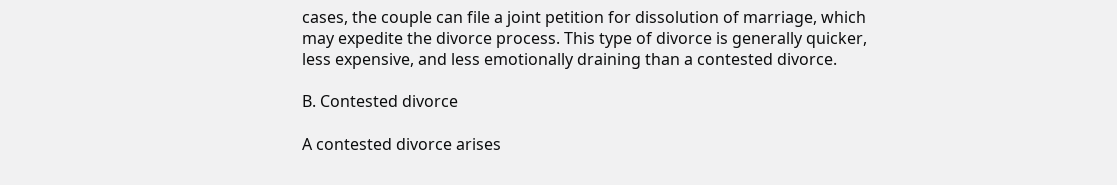cases, the couple can file a joint petition for dissolution of marriage, which may expedite the divorce process. This type of divorce is generally quicker, less expensive, and less emotionally draining than a contested divorce.

B. Contested divorce

A contested divorce arises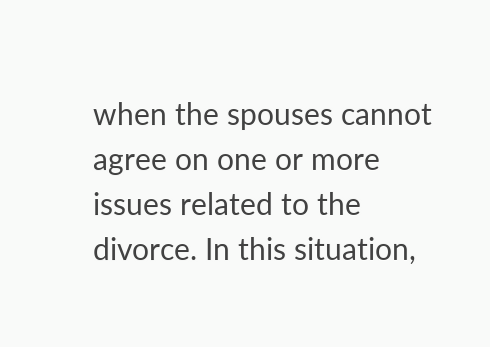when the spouses cannot agree on one or more issues related to the divorce. In this situation,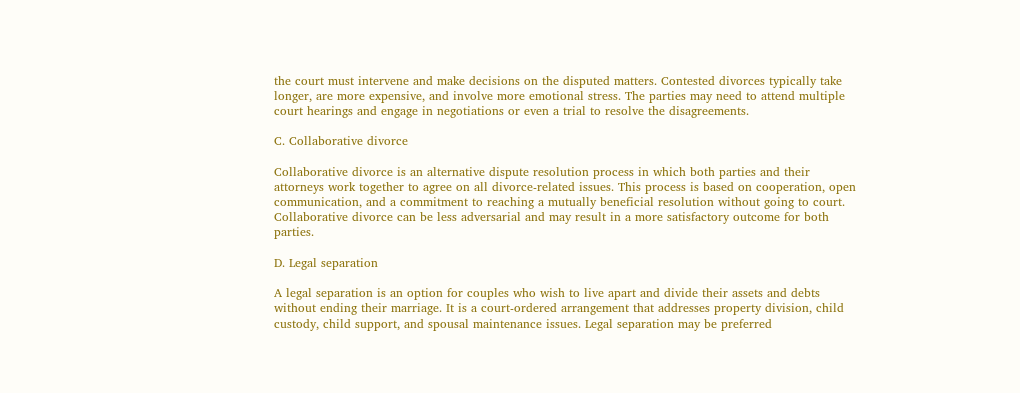the court must intervene and make decisions on the disputed matters. Contested divorces typically take longer, are more expensive, and involve more emotional stress. The parties may need to attend multiple court hearings and engage in negotiations or even a trial to resolve the disagreements.

C. Collaborative divorce

Collaborative divorce is an alternative dispute resolution process in which both parties and their attorneys work together to agree on all divorce-related issues. This process is based on cooperation, open communication, and a commitment to reaching a mutually beneficial resolution without going to court. Collaborative divorce can be less adversarial and may result in a more satisfactory outcome for both parties.

D. Legal separation

A legal separation is an option for couples who wish to live apart and divide their assets and debts without ending their marriage. It is a court-ordered arrangement that addresses property division, child custody, child support, and spousal maintenance issues. Legal separation may be preferred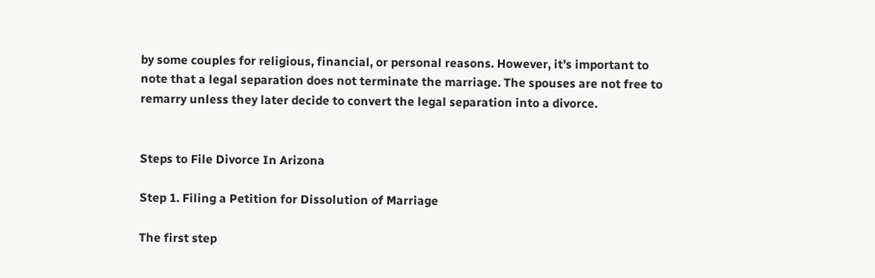by some couples for religious, financial, or personal reasons. However, it’s important to note that a legal separation does not terminate the marriage. The spouses are not free to remarry unless they later decide to convert the legal separation into a divorce.


Steps to File Divorce In Arizona

Step 1. Filing a Petition for Dissolution of Marriage

The first step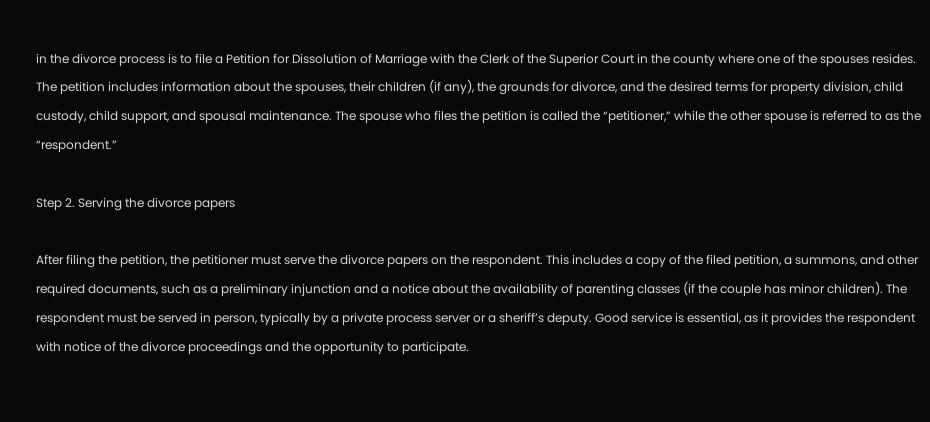in the divorce process is to file a Petition for Dissolution of Marriage with the Clerk of the Superior Court in the county where one of the spouses resides. The petition includes information about the spouses, their children (if any), the grounds for divorce, and the desired terms for property division, child custody, child support, and spousal maintenance. The spouse who files the petition is called the “petitioner,” while the other spouse is referred to as the “respondent.”

Step 2. Serving the divorce papers

After filing the petition, the petitioner must serve the divorce papers on the respondent. This includes a copy of the filed petition, a summons, and other required documents, such as a preliminary injunction and a notice about the availability of parenting classes (if the couple has minor children). The respondent must be served in person, typically by a private process server or a sheriff’s deputy. Good service is essential, as it provides the respondent with notice of the divorce proceedings and the opportunity to participate.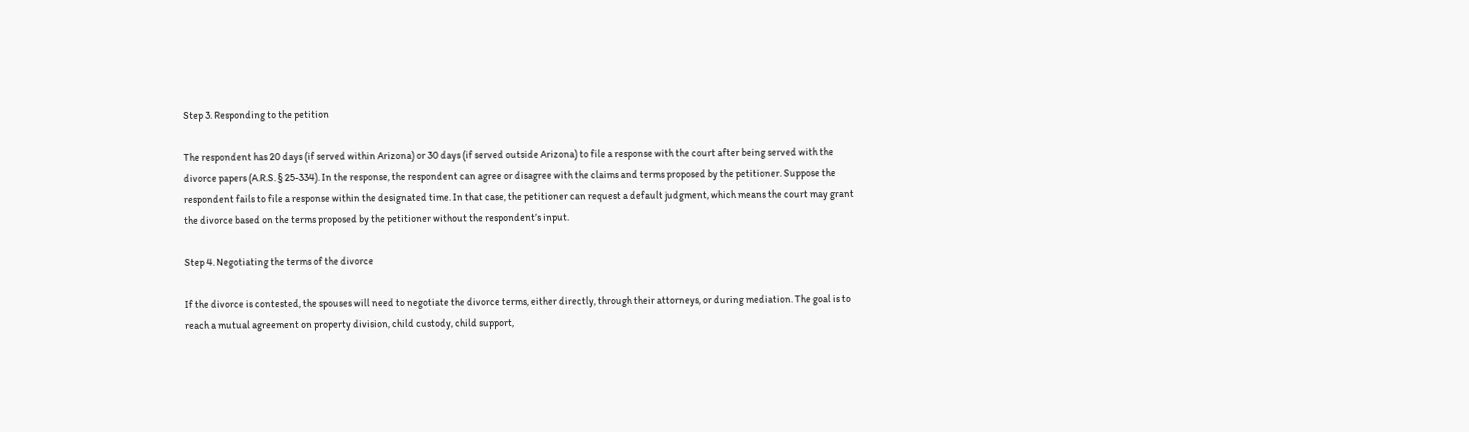Step 3. Responding to the petition

The respondent has 20 days (if served within Arizona) or 30 days (if served outside Arizona) to file a response with the court after being served with the divorce papers (A.R.S. § 25-334). In the response, the respondent can agree or disagree with the claims and terms proposed by the petitioner. Suppose the respondent fails to file a response within the designated time. In that case, the petitioner can request a default judgment, which means the court may grant the divorce based on the terms proposed by the petitioner without the respondent’s input.

Step 4. Negotiating the terms of the divorce

If the divorce is contested, the spouses will need to negotiate the divorce terms, either directly, through their attorneys, or during mediation. The goal is to reach a mutual agreement on property division, child custody, child support,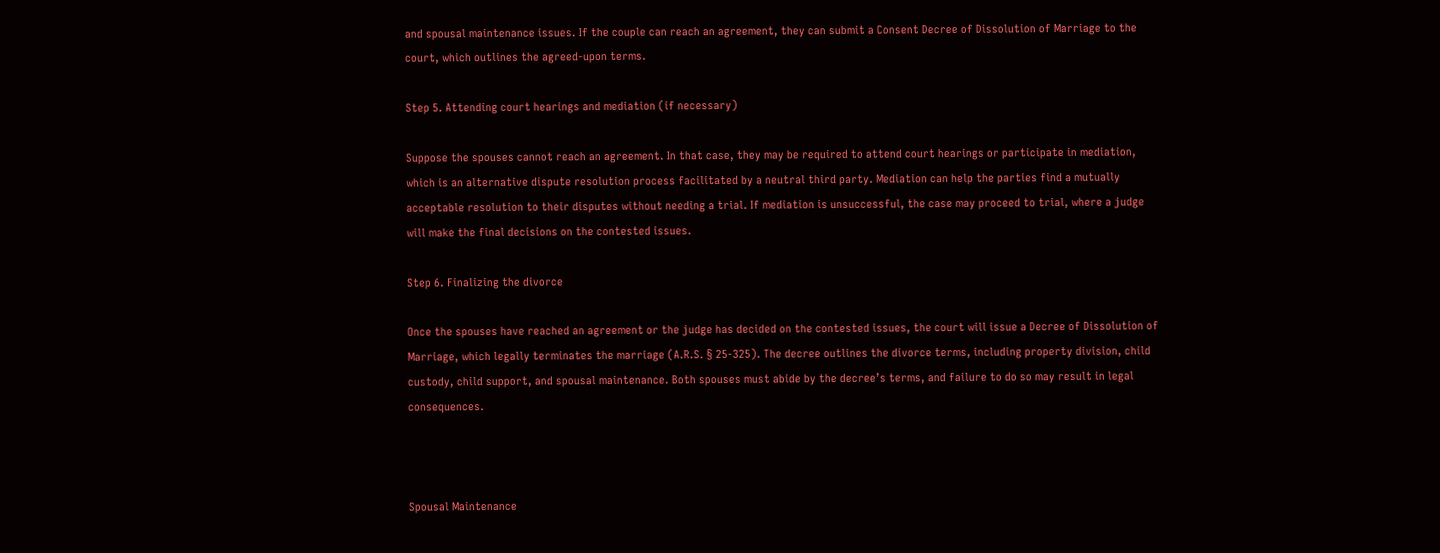and spousal maintenance issues. If the couple can reach an agreement, they can submit a Consent Decree of Dissolution of Marriage to the court, which outlines the agreed-upon terms.

Step 5. Attending court hearings and mediation (if necessary)

Suppose the spouses cannot reach an agreement. In that case, they may be required to attend court hearings or participate in mediation, which is an alternative dispute resolution process facilitated by a neutral third party. Mediation can help the parties find a mutually acceptable resolution to their disputes without needing a trial. If mediation is unsuccessful, the case may proceed to trial, where a judge will make the final decisions on the contested issues.

Step 6. Finalizing the divorce

Once the spouses have reached an agreement or the judge has decided on the contested issues, the court will issue a Decree of Dissolution of Marriage, which legally terminates the marriage (A.R.S. § 25-325). The decree outlines the divorce terms, including property division, child custody, child support, and spousal maintenance. Both spouses must abide by the decree’s terms, and failure to do so may result in legal consequences.



Spousal Maintenance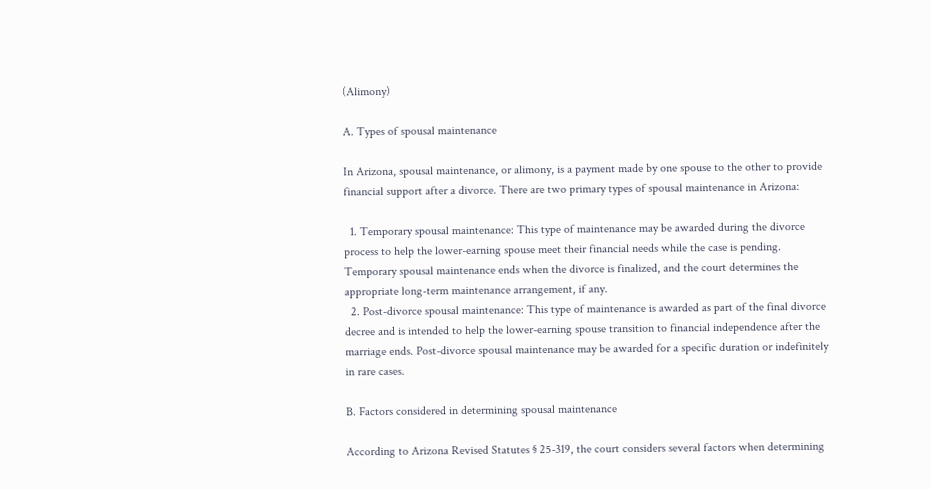(Alimony)

A. Types of spousal maintenance

In Arizona, spousal maintenance, or alimony, is a payment made by one spouse to the other to provide financial support after a divorce. There are two primary types of spousal maintenance in Arizona:

  1. Temporary spousal maintenance: This type of maintenance may be awarded during the divorce process to help the lower-earning spouse meet their financial needs while the case is pending. Temporary spousal maintenance ends when the divorce is finalized, and the court determines the appropriate long-term maintenance arrangement, if any.
  2. Post-divorce spousal maintenance: This type of maintenance is awarded as part of the final divorce decree and is intended to help the lower-earning spouse transition to financial independence after the marriage ends. Post-divorce spousal maintenance may be awarded for a specific duration or indefinitely in rare cases.

B. Factors considered in determining spousal maintenance

According to Arizona Revised Statutes § 25-319, the court considers several factors when determining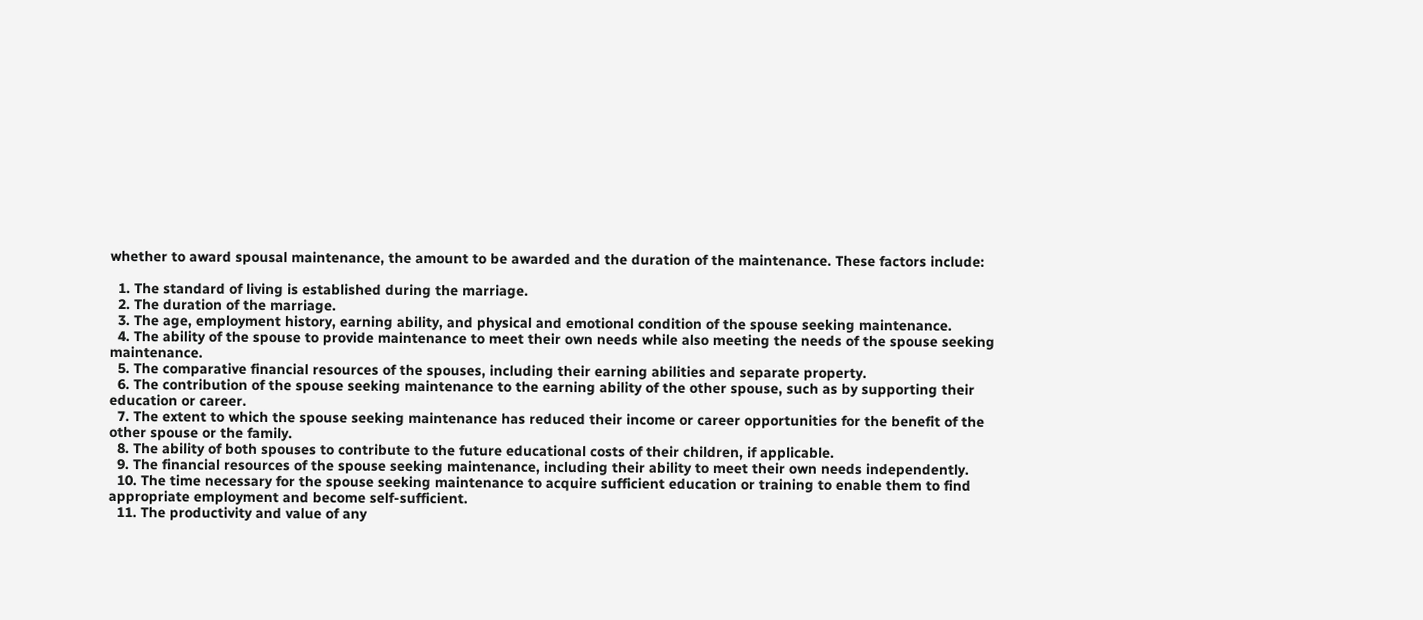whether to award spousal maintenance, the amount to be awarded and the duration of the maintenance. These factors include:

  1. The standard of living is established during the marriage.
  2. The duration of the marriage.
  3. The age, employment history, earning ability, and physical and emotional condition of the spouse seeking maintenance.
  4. The ability of the spouse to provide maintenance to meet their own needs while also meeting the needs of the spouse seeking maintenance.
  5. The comparative financial resources of the spouses, including their earning abilities and separate property.
  6. The contribution of the spouse seeking maintenance to the earning ability of the other spouse, such as by supporting their education or career.
  7. The extent to which the spouse seeking maintenance has reduced their income or career opportunities for the benefit of the other spouse or the family.
  8. The ability of both spouses to contribute to the future educational costs of their children, if applicable.
  9. The financial resources of the spouse seeking maintenance, including their ability to meet their own needs independently.
  10. The time necessary for the spouse seeking maintenance to acquire sufficient education or training to enable them to find appropriate employment and become self-sufficient.
  11. The productivity and value of any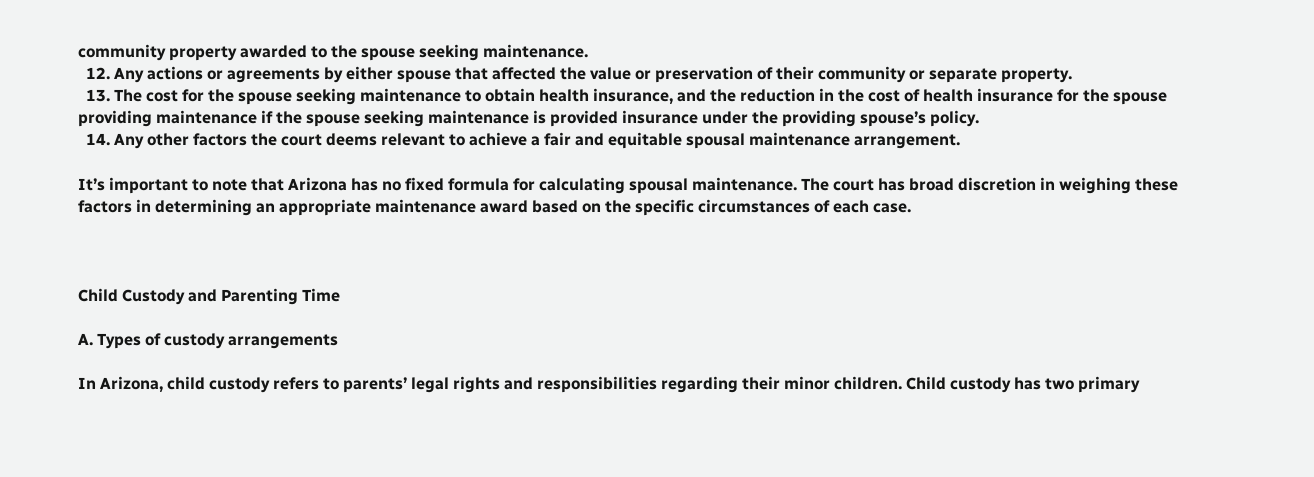community property awarded to the spouse seeking maintenance.
  12. Any actions or agreements by either spouse that affected the value or preservation of their community or separate property.
  13. The cost for the spouse seeking maintenance to obtain health insurance, and the reduction in the cost of health insurance for the spouse providing maintenance if the spouse seeking maintenance is provided insurance under the providing spouse’s policy.
  14. Any other factors the court deems relevant to achieve a fair and equitable spousal maintenance arrangement.

It’s important to note that Arizona has no fixed formula for calculating spousal maintenance. The court has broad discretion in weighing these factors in determining an appropriate maintenance award based on the specific circumstances of each case.



Child Custody and Parenting Time

A. Types of custody arrangements

In Arizona, child custody refers to parents’ legal rights and responsibilities regarding their minor children. Child custody has two primary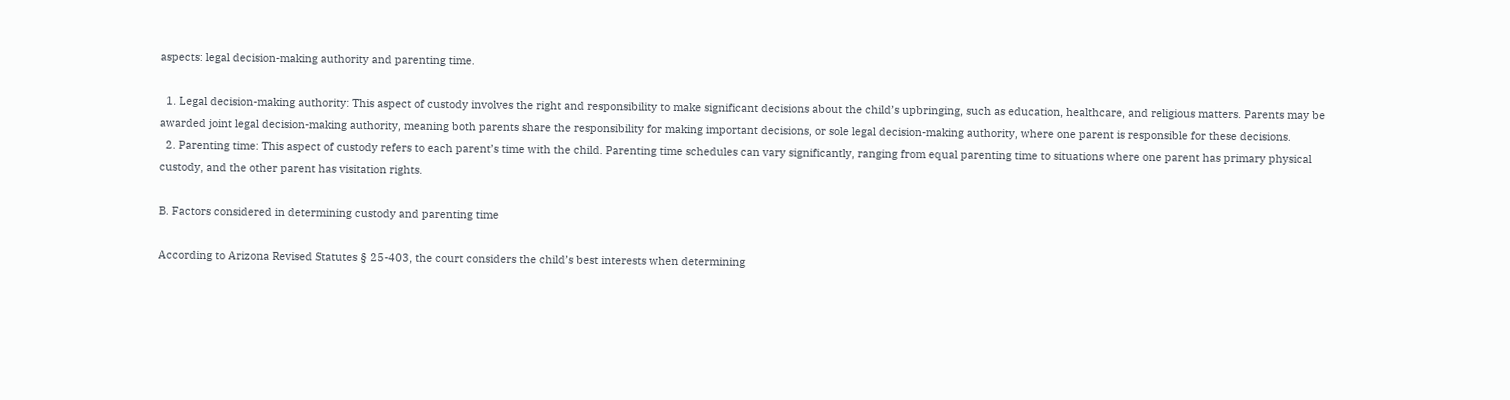aspects: legal decision-making authority and parenting time.

  1. Legal decision-making authority: This aspect of custody involves the right and responsibility to make significant decisions about the child’s upbringing, such as education, healthcare, and religious matters. Parents may be awarded joint legal decision-making authority, meaning both parents share the responsibility for making important decisions, or sole legal decision-making authority, where one parent is responsible for these decisions.
  2. Parenting time: This aspect of custody refers to each parent’s time with the child. Parenting time schedules can vary significantly, ranging from equal parenting time to situations where one parent has primary physical custody, and the other parent has visitation rights.

B. Factors considered in determining custody and parenting time

According to Arizona Revised Statutes § 25-403, the court considers the child’s best interests when determining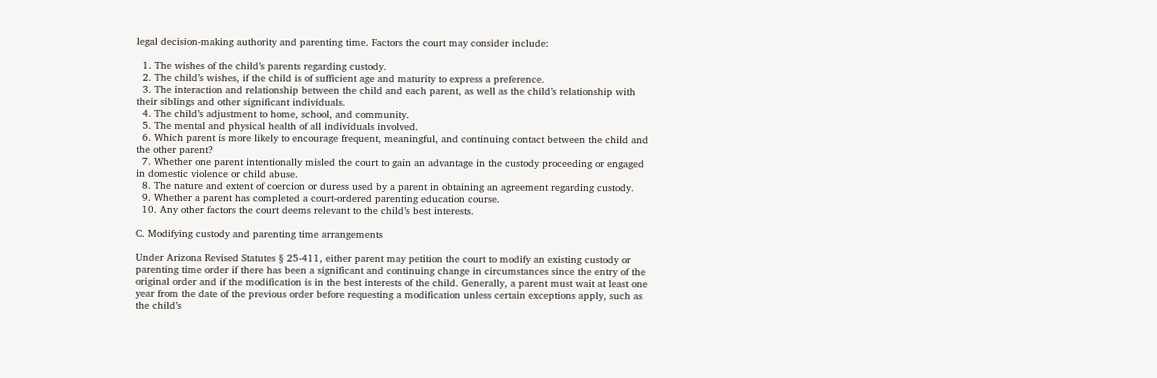legal decision-making authority and parenting time. Factors the court may consider include:

  1. The wishes of the child’s parents regarding custody.
  2. The child’s wishes, if the child is of sufficient age and maturity to express a preference.
  3. The interaction and relationship between the child and each parent, as well as the child’s relationship with their siblings and other significant individuals.
  4. The child’s adjustment to home, school, and community.
  5. The mental and physical health of all individuals involved.
  6. Which parent is more likely to encourage frequent, meaningful, and continuing contact between the child and the other parent?
  7. Whether one parent intentionally misled the court to gain an advantage in the custody proceeding or engaged in domestic violence or child abuse.
  8. The nature and extent of coercion or duress used by a parent in obtaining an agreement regarding custody.
  9. Whether a parent has completed a court-ordered parenting education course.
  10. Any other factors the court deems relevant to the child’s best interests.

C. Modifying custody and parenting time arrangements

Under Arizona Revised Statutes § 25-411, either parent may petition the court to modify an existing custody or parenting time order if there has been a significant and continuing change in circumstances since the entry of the original order and if the modification is in the best interests of the child. Generally, a parent must wait at least one year from the date of the previous order before requesting a modification unless certain exceptions apply, such as the child’s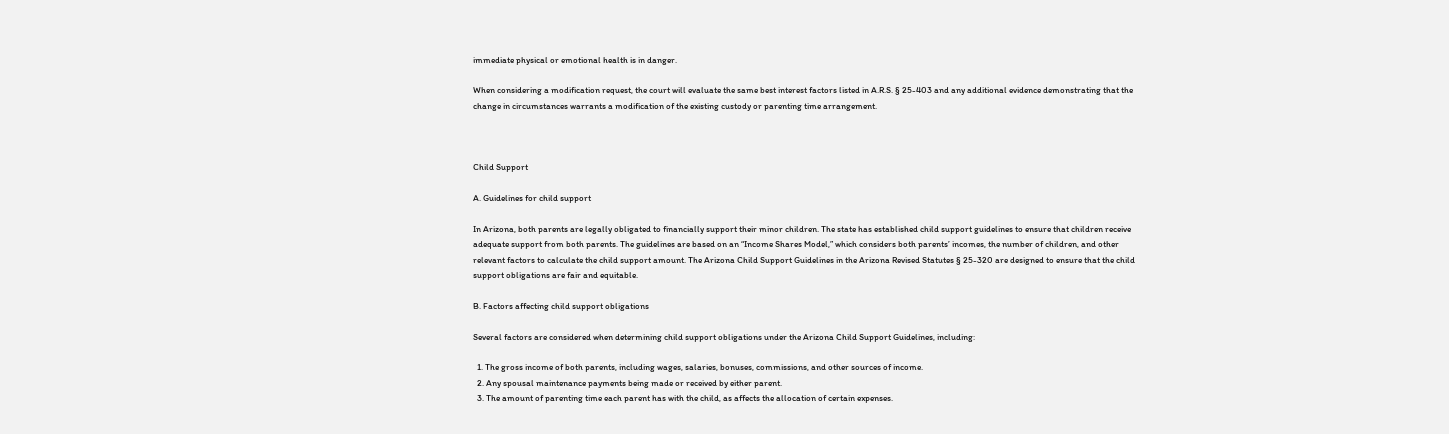immediate physical or emotional health is in danger.

When considering a modification request, the court will evaluate the same best interest factors listed in A.R.S. § 25-403 and any additional evidence demonstrating that the change in circumstances warrants a modification of the existing custody or parenting time arrangement.



Child Support

A. Guidelines for child support

In Arizona, both parents are legally obligated to financially support their minor children. The state has established child support guidelines to ensure that children receive adequate support from both parents. The guidelines are based on an “Income Shares Model,” which considers both parents’ incomes, the number of children, and other relevant factors to calculate the child support amount. The Arizona Child Support Guidelines in the Arizona Revised Statutes § 25-320 are designed to ensure that the child support obligations are fair and equitable.

B. Factors affecting child support obligations

Several factors are considered when determining child support obligations under the Arizona Child Support Guidelines, including:

  1. The gross income of both parents, including wages, salaries, bonuses, commissions, and other sources of income.
  2. Any spousal maintenance payments being made or received by either parent.
  3. The amount of parenting time each parent has with the child, as affects the allocation of certain expenses.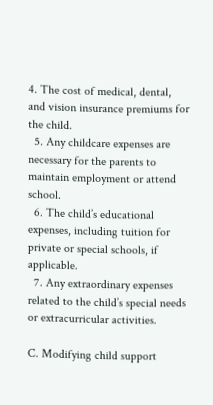4. The cost of medical, dental, and vision insurance premiums for the child.
  5. Any childcare expenses are necessary for the parents to maintain employment or attend school.
  6. The child’s educational expenses, including tuition for private or special schools, if applicable.
  7. Any extraordinary expenses related to the child’s special needs or extracurricular activities.

C. Modifying child support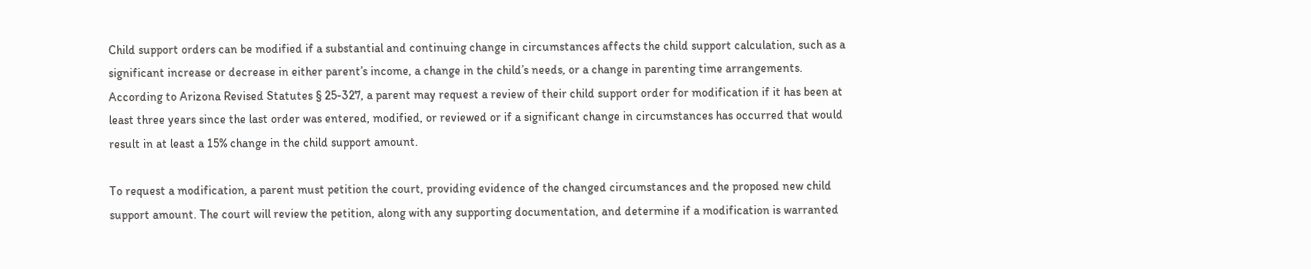Child support orders can be modified if a substantial and continuing change in circumstances affects the child support calculation, such as a significant increase or decrease in either parent’s income, a change in the child’s needs, or a change in parenting time arrangements. According to Arizona Revised Statutes § 25-327, a parent may request a review of their child support order for modification if it has been at least three years since the last order was entered, modified, or reviewed or if a significant change in circumstances has occurred that would result in at least a 15% change in the child support amount.

To request a modification, a parent must petition the court, providing evidence of the changed circumstances and the proposed new child support amount. The court will review the petition, along with any supporting documentation, and determine if a modification is warranted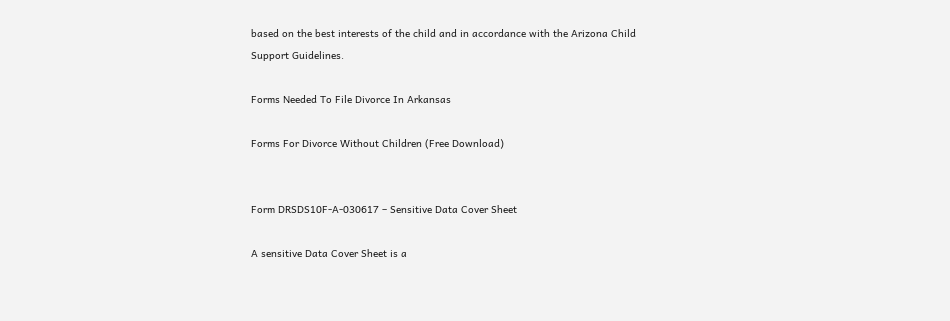based on the best interests of the child and in accordance with the Arizona Child Support Guidelines.

Forms Needed To File Divorce In Arkansas

Forms For Divorce Without Children (Free Download)


Form DRSDS10F-A-030617 – Sensitive Data Cover Sheet

A sensitive Data Cover Sheet is a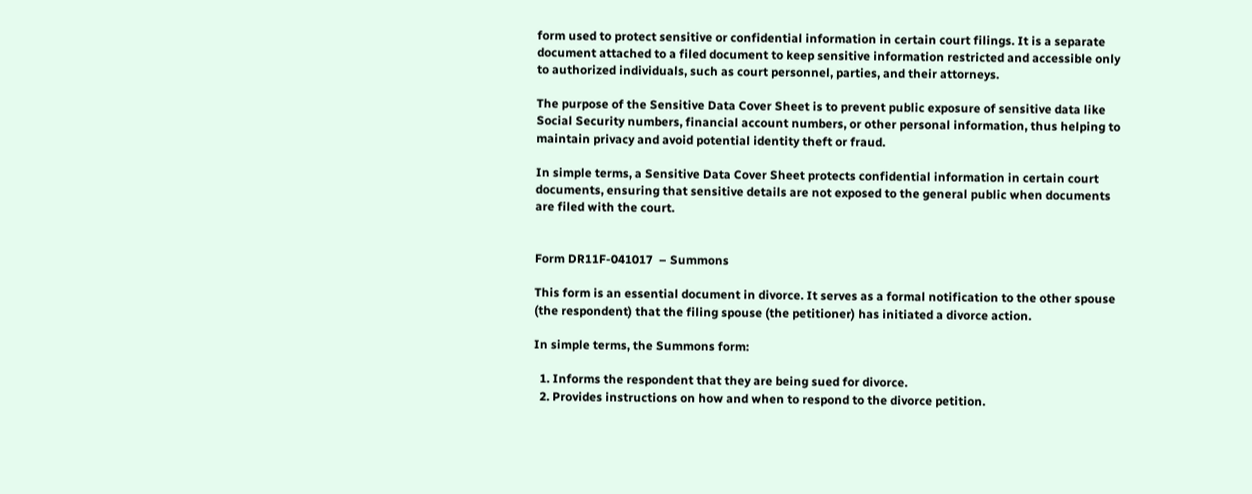form used to protect sensitive or confidential information in certain court filings. It is a separate document attached to a filed document to keep sensitive information restricted and accessible only to authorized individuals, such as court personnel, parties, and their attorneys.

The purpose of the Sensitive Data Cover Sheet is to prevent public exposure of sensitive data like Social Security numbers, financial account numbers, or other personal information, thus helping to maintain privacy and avoid potential identity theft or fraud.

In simple terms, a Sensitive Data Cover Sheet protects confidential information in certain court documents, ensuring that sensitive details are not exposed to the general public when documents are filed with the court.


Form DR11F-041017  – Summons

This form is an essential document in divorce. It serves as a formal notification to the other spouse (the respondent) that the filing spouse (the petitioner) has initiated a divorce action.

In simple terms, the Summons form:

  1. Informs the respondent that they are being sued for divorce.
  2. Provides instructions on how and when to respond to the divorce petition.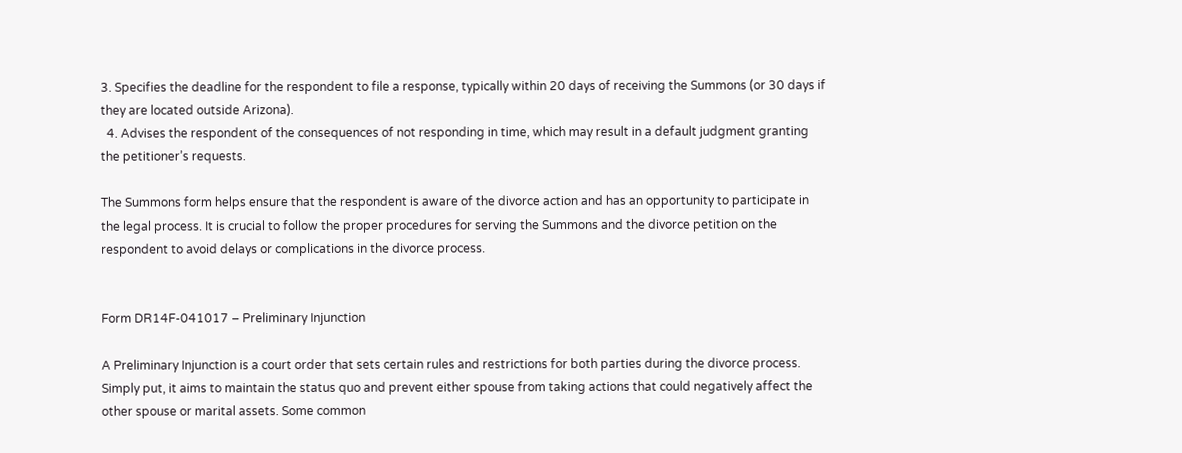3. Specifies the deadline for the respondent to file a response, typically within 20 days of receiving the Summons (or 30 days if they are located outside Arizona).
  4. Advises the respondent of the consequences of not responding in time, which may result in a default judgment granting the petitioner’s requests.

The Summons form helps ensure that the respondent is aware of the divorce action and has an opportunity to participate in the legal process. It is crucial to follow the proper procedures for serving the Summons and the divorce petition on the respondent to avoid delays or complications in the divorce process.


Form DR14F-041017 – Preliminary Injunction

A Preliminary Injunction is a court order that sets certain rules and restrictions for both parties during the divorce process. Simply put, it aims to maintain the status quo and prevent either spouse from taking actions that could negatively affect the other spouse or marital assets. Some common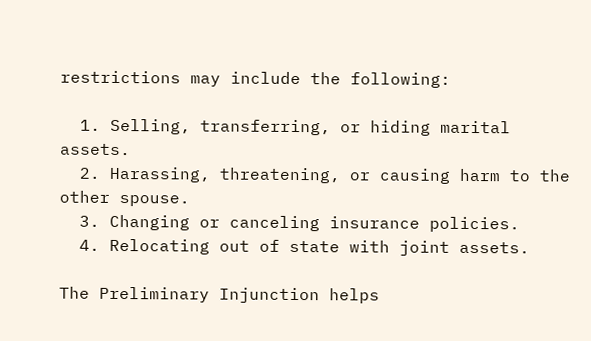restrictions may include the following:

  1. Selling, transferring, or hiding marital assets.
  2. Harassing, threatening, or causing harm to the other spouse.
  3. Changing or canceling insurance policies.
  4. Relocating out of state with joint assets.

The Preliminary Injunction helps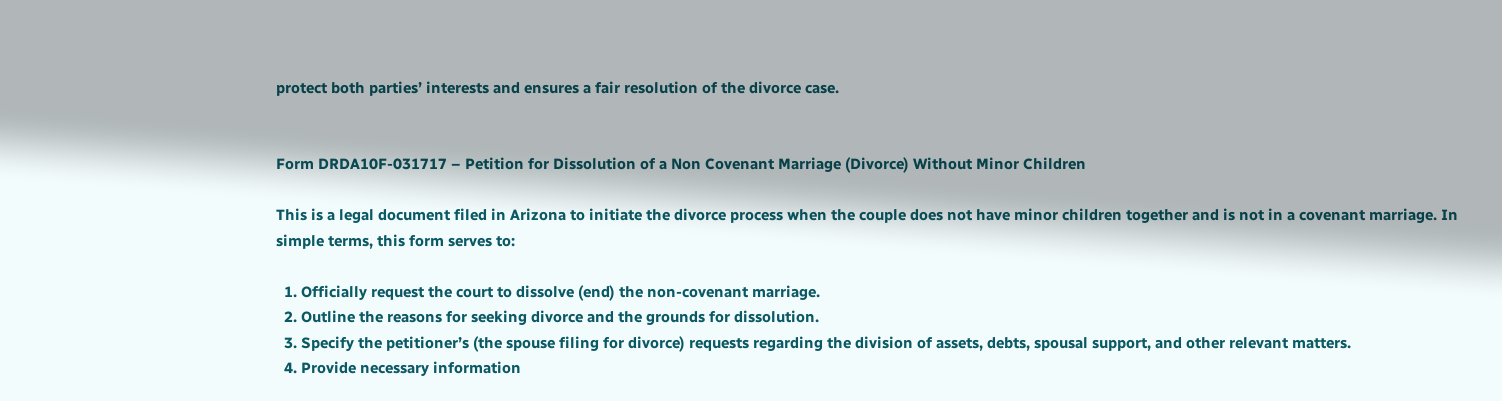protect both parties’ interests and ensures a fair resolution of the divorce case.


Form DRDA10F-031717 – Petition for Dissolution of a Non Covenant Marriage (Divorce) Without Minor Children

This is a legal document filed in Arizona to initiate the divorce process when the couple does not have minor children together and is not in a covenant marriage. In simple terms, this form serves to:

  1. Officially request the court to dissolve (end) the non-covenant marriage.
  2. Outline the reasons for seeking divorce and the grounds for dissolution.
  3. Specify the petitioner’s (the spouse filing for divorce) requests regarding the division of assets, debts, spousal support, and other relevant matters.
  4. Provide necessary information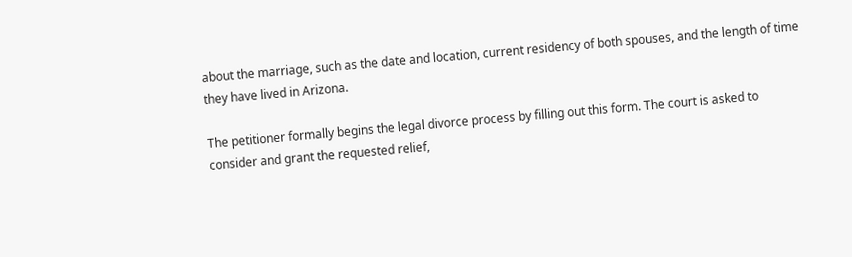about the marriage, such as the date and location, current residency of both spouses, and the length of time they have lived in Arizona.

The petitioner formally begins the legal divorce process by filling out this form. The court is asked to consider and grant the requested relief,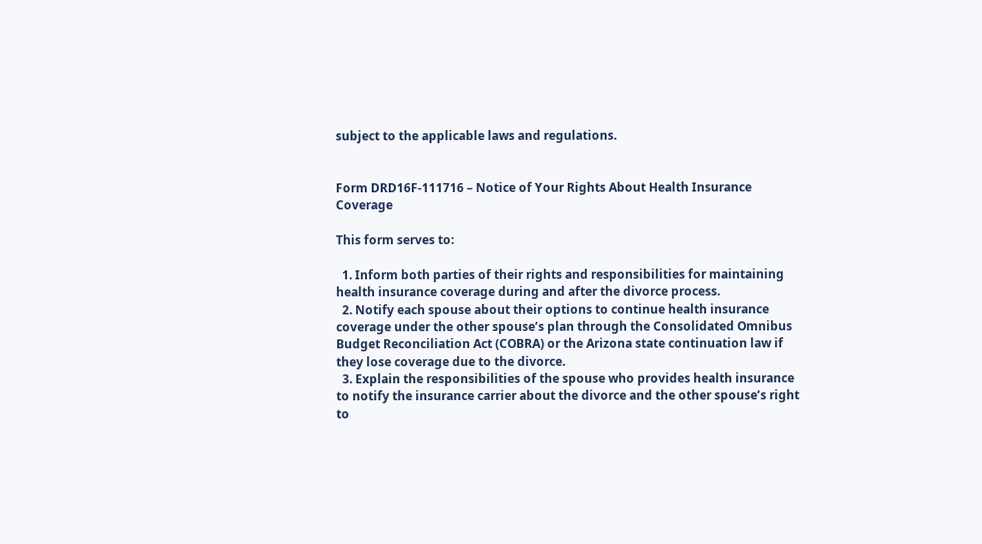subject to the applicable laws and regulations.


Form DRD16F-111716 – Notice of Your Rights About Health Insurance Coverage

This form serves to:

  1. Inform both parties of their rights and responsibilities for maintaining health insurance coverage during and after the divorce process.
  2. Notify each spouse about their options to continue health insurance coverage under the other spouse’s plan through the Consolidated Omnibus Budget Reconciliation Act (COBRA) or the Arizona state continuation law if they lose coverage due to the divorce.
  3. Explain the responsibilities of the spouse who provides health insurance to notify the insurance carrier about the divorce and the other spouse’s right to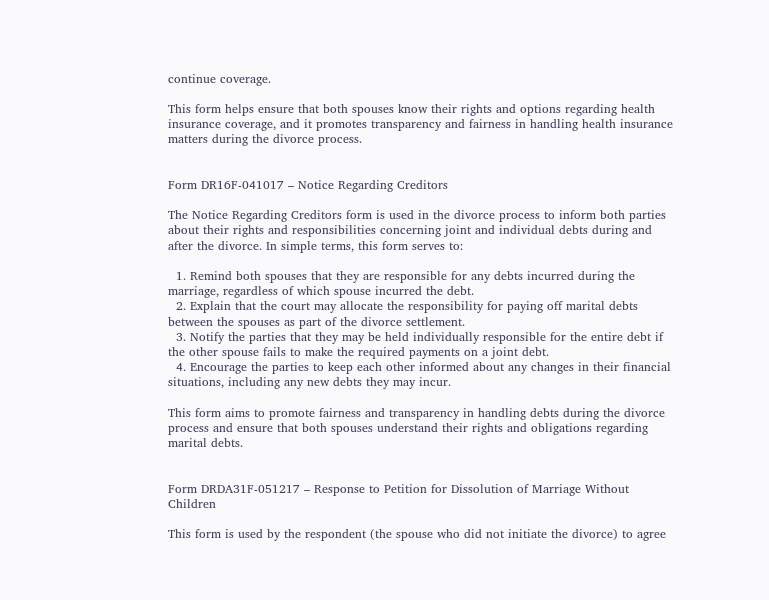continue coverage.

This form helps ensure that both spouses know their rights and options regarding health insurance coverage, and it promotes transparency and fairness in handling health insurance matters during the divorce process.


Form DR16F-041017 – Notice Regarding Creditors

The Notice Regarding Creditors form is used in the divorce process to inform both parties about their rights and responsibilities concerning joint and individual debts during and after the divorce. In simple terms, this form serves to:

  1. Remind both spouses that they are responsible for any debts incurred during the marriage, regardless of which spouse incurred the debt.
  2. Explain that the court may allocate the responsibility for paying off marital debts between the spouses as part of the divorce settlement.
  3. Notify the parties that they may be held individually responsible for the entire debt if the other spouse fails to make the required payments on a joint debt.
  4. Encourage the parties to keep each other informed about any changes in their financial situations, including any new debts they may incur.

This form aims to promote fairness and transparency in handling debts during the divorce process and ensure that both spouses understand their rights and obligations regarding marital debts.


Form DRDA31F-051217 – Response to Petition for Dissolution of Marriage Without Children

This form is used by the respondent (the spouse who did not initiate the divorce) to agree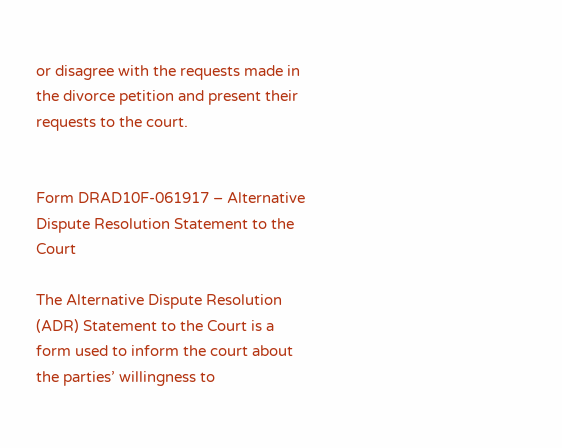or disagree with the requests made in the divorce petition and present their requests to the court.


Form DRAD10F-061917 – Alternative Dispute Resolution Statement to the Court

The Alternative Dispute Resolution (ADR) Statement to the Court is a form used to inform the court about the parties’ willingness to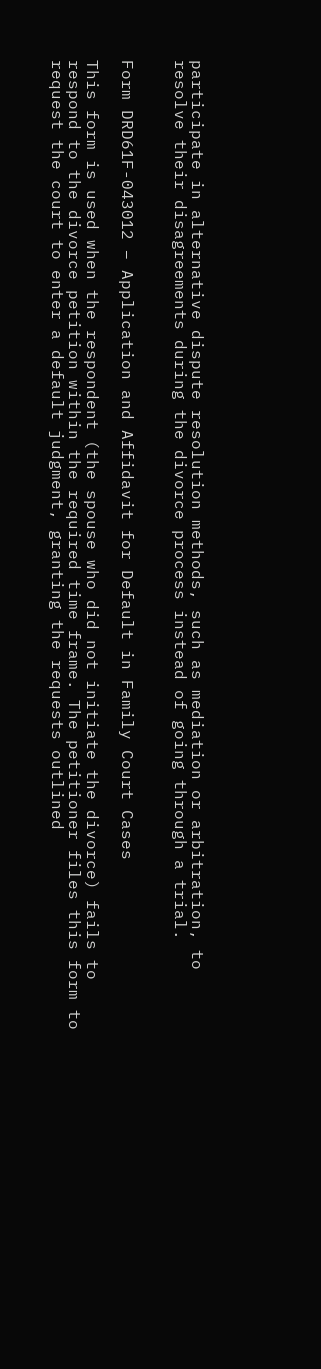participate in alternative dispute resolution methods, such as mediation or arbitration, to resolve their disagreements during the divorce process instead of going through a trial.


Form DRD61F-043012 – Application and Affidavit for Default in Family Court Cases

This form is used when the respondent (the spouse who did not initiate the divorce) fails to respond to the divorce petition within the required time frame. The petitioner files this form to request the court to enter a default judgment, granting the requests outlined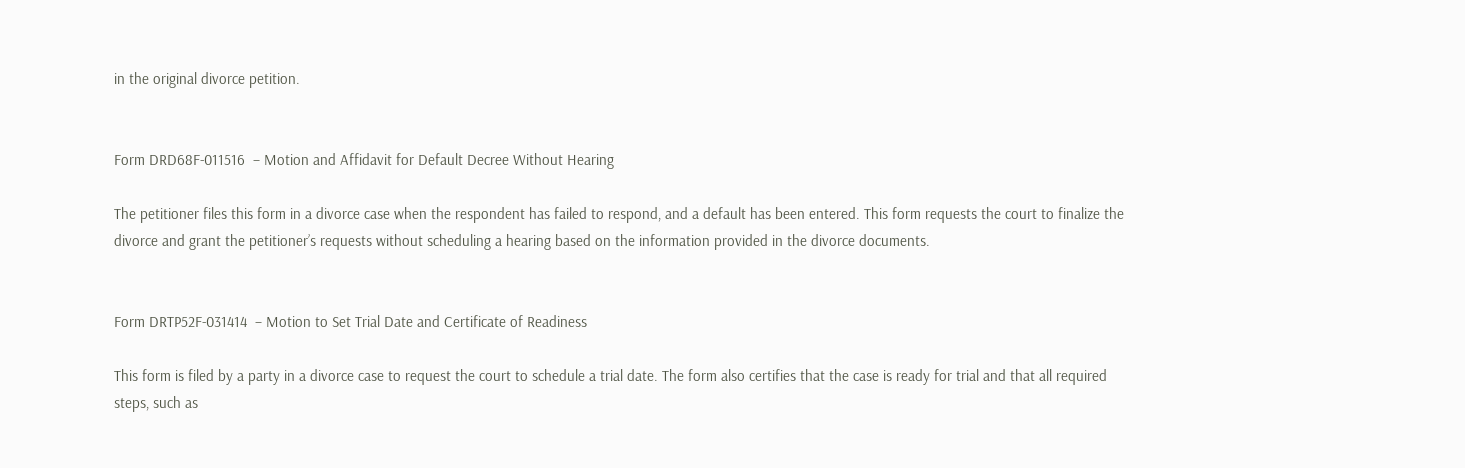in the original divorce petition.


Form DRD68F-011516  – Motion and Affidavit for Default Decree Without Hearing

The petitioner files this form in a divorce case when the respondent has failed to respond, and a default has been entered. This form requests the court to finalize the divorce and grant the petitioner’s requests without scheduling a hearing based on the information provided in the divorce documents.


Form DRTP52F-031414  – Motion to Set Trial Date and Certificate of Readiness

This form is filed by a party in a divorce case to request the court to schedule a trial date. The form also certifies that the case is ready for trial and that all required steps, such as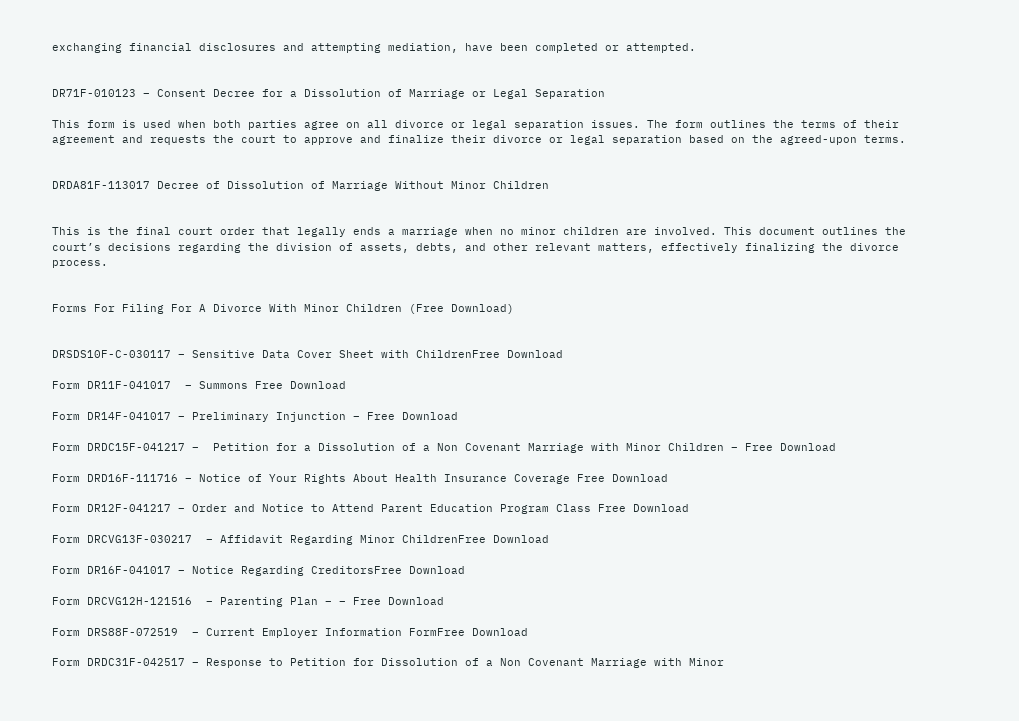exchanging financial disclosures and attempting mediation, have been completed or attempted.


DR71F-010123 – Consent Decree for a Dissolution of Marriage or Legal Separation

This form is used when both parties agree on all divorce or legal separation issues. The form outlines the terms of their agreement and requests the court to approve and finalize their divorce or legal separation based on the agreed-upon terms.


DRDA81F-113017 Decree of Dissolution of Marriage Without Minor Children


This is the final court order that legally ends a marriage when no minor children are involved. This document outlines the court’s decisions regarding the division of assets, debts, and other relevant matters, effectively finalizing the divorce process.


Forms For Filing For A Divorce With Minor Children (Free Download)


DRSDS10F-C-030117 – Sensitive Data Cover Sheet with ChildrenFree Download

Form DR11F-041017  – Summons Free Download

Form DR14F-041017 – Preliminary Injunction – Free Download

Form DRDC15F-041217 –  Petition for a Dissolution of a Non Covenant Marriage with Minor Children – Free Download

Form DRD16F-111716 – Notice of Your Rights About Health Insurance Coverage Free Download

Form DR12F-041217 – Order and Notice to Attend Parent Education Program Class Free Download

Form DRCVG13F-030217  – Affidavit Regarding Minor ChildrenFree Download

Form DR16F-041017 – Notice Regarding CreditorsFree Download

Form DRCVG12H-121516  – Parenting Plan – – Free Download

Form DRS88F-072519  – Current Employer Information FormFree Download

Form DRDC31F-042517 – Response to Petition for Dissolution of a Non Covenant Marriage with Minor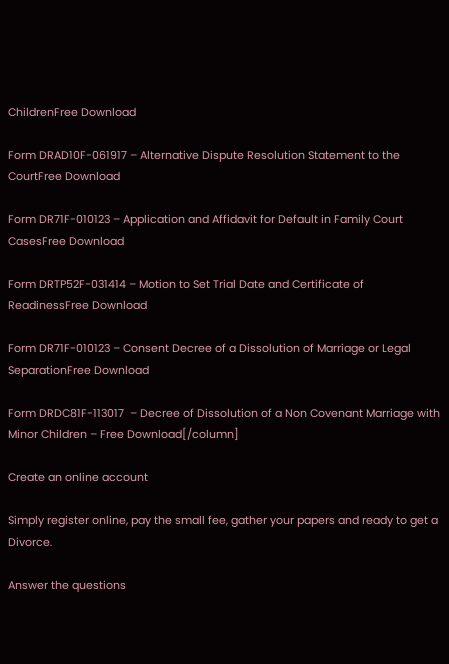ChildrenFree Download

Form DRAD10F-061917 – Alternative Dispute Resolution Statement to the CourtFree Download

Form DR71F-010123 – Application and Affidavit for Default in Family Court CasesFree Download

Form DRTP52F-031414 – Motion to Set Trial Date and Certificate of ReadinessFree Download

Form DR71F-010123 – Consent Decree of a Dissolution of Marriage or Legal SeparationFree Download

Form DRDC81F-113017  – Decree of Dissolution of a Non Covenant Marriage with Minor Children – Free Download[/column]

Create an online account

Simply register online, pay the small fee, gather your papers and ready to get a Divorce.

Answer the questions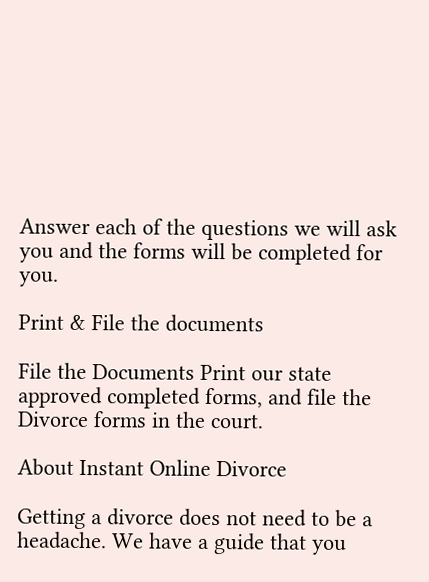Answer each of the questions we will ask you and the forms will be completed for you.

Print & File the documents

File the Documents Print our state approved completed forms, and file the Divorce forms in the court.

About Instant Online Divorce

Getting a divorce does not need to be a headache. We have a guide that you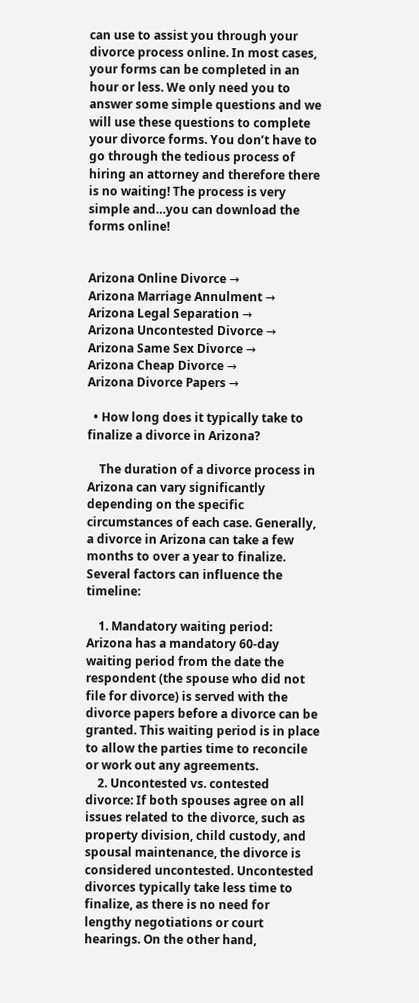can use to assist you through your divorce process online. In most cases, your forms can be completed in an hour or less. We only need you to answer some simple questions and we will use these questions to complete your divorce forms. You don’t have to go through the tedious process of hiring an attorney and therefore there is no waiting! The process is very simple and…you can download the forms online!


Arizona Online Divorce →
Arizona Marriage Annulment →
Arizona Legal Separation →
Arizona Uncontested Divorce →
Arizona Same Sex Divorce →
Arizona Cheap Divorce →
Arizona Divorce Papers →

  • How long does it typically take to finalize a divorce in Arizona?

    The duration of a divorce process in Arizona can vary significantly depending on the specific circumstances of each case. Generally, a divorce in Arizona can take a few months to over a year to finalize. Several factors can influence the timeline:

    1. Mandatory waiting period: Arizona has a mandatory 60-day waiting period from the date the respondent (the spouse who did not file for divorce) is served with the divorce papers before a divorce can be granted. This waiting period is in place to allow the parties time to reconcile or work out any agreements.
    2. Uncontested vs. contested divorce: If both spouses agree on all issues related to the divorce, such as property division, child custody, and spousal maintenance, the divorce is considered uncontested. Uncontested divorces typically take less time to finalize, as there is no need for lengthy negotiations or court hearings. On the other hand,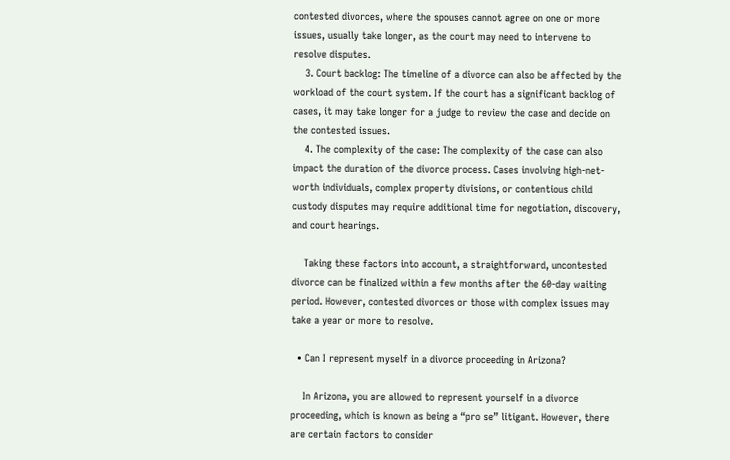contested divorces, where the spouses cannot agree on one or more issues, usually take longer, as the court may need to intervene to resolve disputes.
    3. Court backlog: The timeline of a divorce can also be affected by the workload of the court system. If the court has a significant backlog of cases, it may take longer for a judge to review the case and decide on the contested issues.
    4. The complexity of the case: The complexity of the case can also impact the duration of the divorce process. Cases involving high-net-worth individuals, complex property divisions, or contentious child custody disputes may require additional time for negotiation, discovery, and court hearings.

    Taking these factors into account, a straightforward, uncontested divorce can be finalized within a few months after the 60-day waiting period. However, contested divorces or those with complex issues may take a year or more to resolve.

  • Can I represent myself in a divorce proceeding in Arizona?

    In Arizona, you are allowed to represent yourself in a divorce proceeding, which is known as being a “pro se” litigant. However, there are certain factors to consider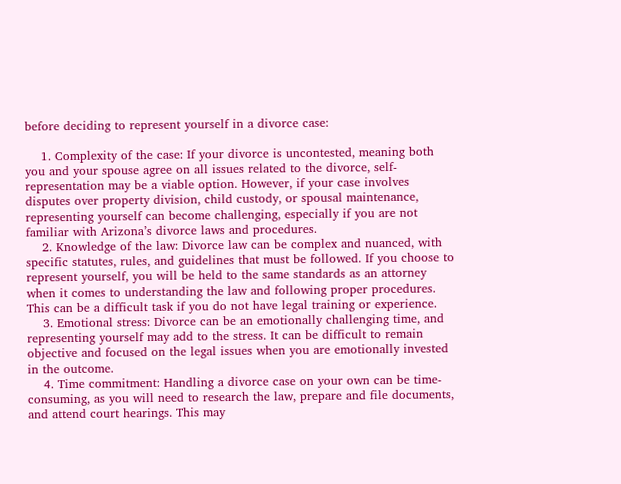before deciding to represent yourself in a divorce case:

    1. Complexity of the case: If your divorce is uncontested, meaning both you and your spouse agree on all issues related to the divorce, self-representation may be a viable option. However, if your case involves disputes over property division, child custody, or spousal maintenance, representing yourself can become challenging, especially if you are not familiar with Arizona’s divorce laws and procedures.
    2. Knowledge of the law: Divorce law can be complex and nuanced, with specific statutes, rules, and guidelines that must be followed. If you choose to represent yourself, you will be held to the same standards as an attorney when it comes to understanding the law and following proper procedures. This can be a difficult task if you do not have legal training or experience.
    3. Emotional stress: Divorce can be an emotionally challenging time, and representing yourself may add to the stress. It can be difficult to remain objective and focused on the legal issues when you are emotionally invested in the outcome.
    4. Time commitment: Handling a divorce case on your own can be time-consuming, as you will need to research the law, prepare and file documents, and attend court hearings. This may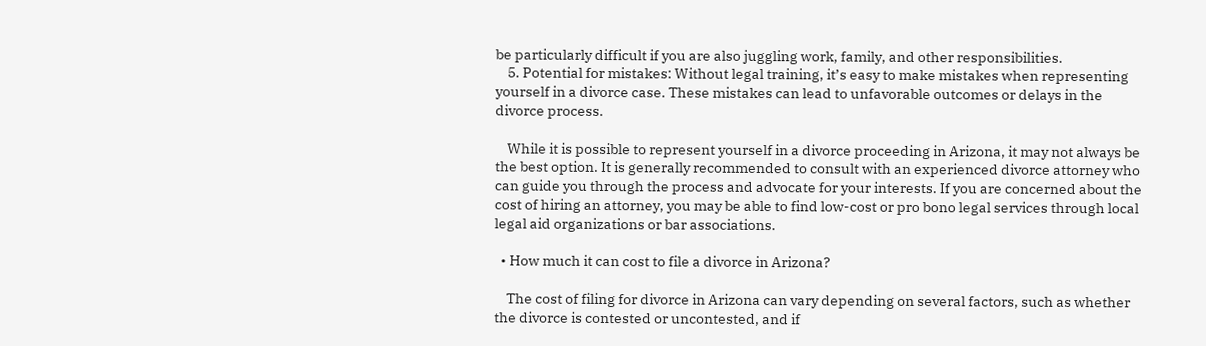be particularly difficult if you are also juggling work, family, and other responsibilities.
    5. Potential for mistakes: Without legal training, it’s easy to make mistakes when representing yourself in a divorce case. These mistakes can lead to unfavorable outcomes or delays in the divorce process.

    While it is possible to represent yourself in a divorce proceeding in Arizona, it may not always be the best option. It is generally recommended to consult with an experienced divorce attorney who can guide you through the process and advocate for your interests. If you are concerned about the cost of hiring an attorney, you may be able to find low-cost or pro bono legal services through local legal aid organizations or bar associations.

  • How much it can cost to file a divorce in Arizona?

    The cost of filing for divorce in Arizona can vary depending on several factors, such as whether the divorce is contested or uncontested, and if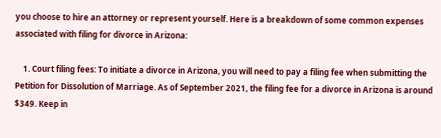you choose to hire an attorney or represent yourself. Here is a breakdown of some common expenses associated with filing for divorce in Arizona:

    1. Court filing fees: To initiate a divorce in Arizona, you will need to pay a filing fee when submitting the Petition for Dissolution of Marriage. As of September 2021, the filing fee for a divorce in Arizona is around $349. Keep in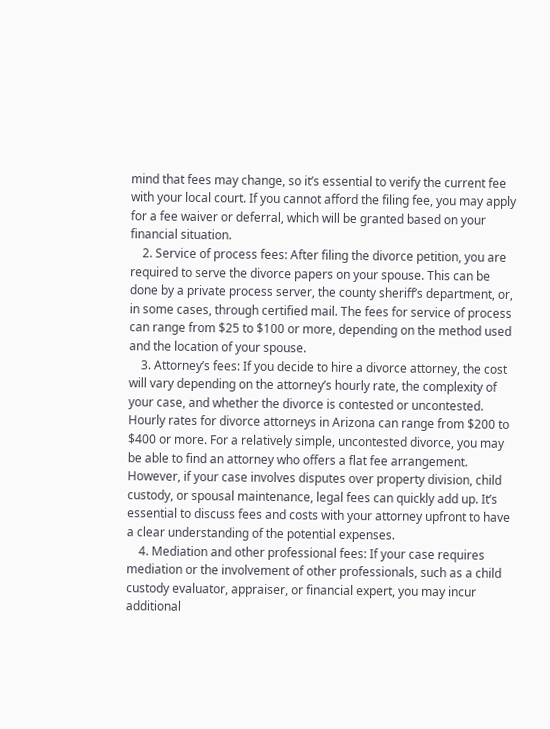mind that fees may change, so it’s essential to verify the current fee with your local court. If you cannot afford the filing fee, you may apply for a fee waiver or deferral, which will be granted based on your financial situation.
    2. Service of process fees: After filing the divorce petition, you are required to serve the divorce papers on your spouse. This can be done by a private process server, the county sheriff’s department, or, in some cases, through certified mail. The fees for service of process can range from $25 to $100 or more, depending on the method used and the location of your spouse.
    3. Attorney’s fees: If you decide to hire a divorce attorney, the cost will vary depending on the attorney’s hourly rate, the complexity of your case, and whether the divorce is contested or uncontested. Hourly rates for divorce attorneys in Arizona can range from $200 to $400 or more. For a relatively simple, uncontested divorce, you may be able to find an attorney who offers a flat fee arrangement. However, if your case involves disputes over property division, child custody, or spousal maintenance, legal fees can quickly add up. It’s essential to discuss fees and costs with your attorney upfront to have a clear understanding of the potential expenses.
    4. Mediation and other professional fees: If your case requires mediation or the involvement of other professionals, such as a child custody evaluator, appraiser, or financial expert, you may incur additional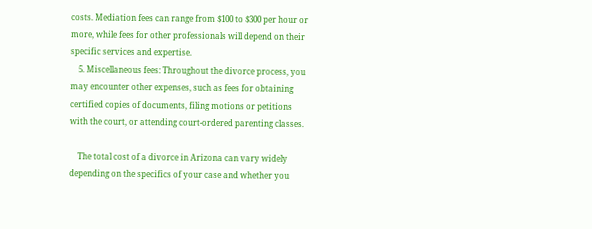costs. Mediation fees can range from $100 to $300 per hour or more, while fees for other professionals will depend on their specific services and expertise.
    5. Miscellaneous fees: Throughout the divorce process, you may encounter other expenses, such as fees for obtaining certified copies of documents, filing motions or petitions with the court, or attending court-ordered parenting classes.

    The total cost of a divorce in Arizona can vary widely depending on the specifics of your case and whether you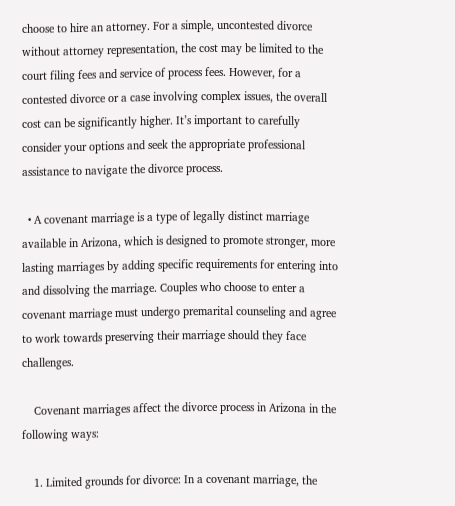choose to hire an attorney. For a simple, uncontested divorce without attorney representation, the cost may be limited to the court filing fees and service of process fees. However, for a contested divorce or a case involving complex issues, the overall cost can be significantly higher. It’s important to carefully consider your options and seek the appropriate professional assistance to navigate the divorce process.

  • A covenant marriage is a type of legally distinct marriage available in Arizona, which is designed to promote stronger, more lasting marriages by adding specific requirements for entering into and dissolving the marriage. Couples who choose to enter a covenant marriage must undergo premarital counseling and agree to work towards preserving their marriage should they face challenges.

    Covenant marriages affect the divorce process in Arizona in the following ways:

    1. Limited grounds for divorce: In a covenant marriage, the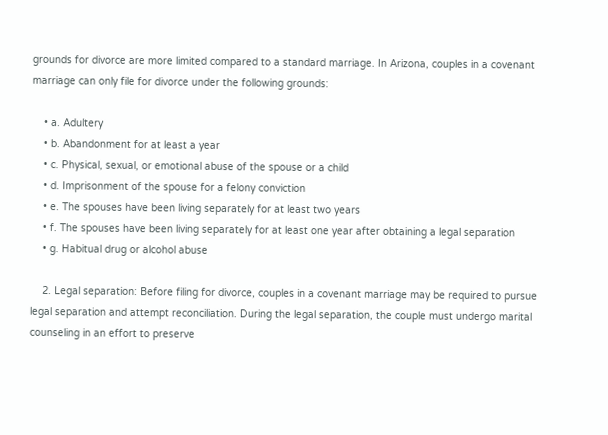grounds for divorce are more limited compared to a standard marriage. In Arizona, couples in a covenant marriage can only file for divorce under the following grounds:

    • a. Adultery
    • b. Abandonment for at least a year
    • c. Physical, sexual, or emotional abuse of the spouse or a child
    • d. Imprisonment of the spouse for a felony conviction
    • e. The spouses have been living separately for at least two years
    • f. The spouses have been living separately for at least one year after obtaining a legal separation
    • g. Habitual drug or alcohol abuse

    2. Legal separation: Before filing for divorce, couples in a covenant marriage may be required to pursue legal separation and attempt reconciliation. During the legal separation, the couple must undergo marital counseling in an effort to preserve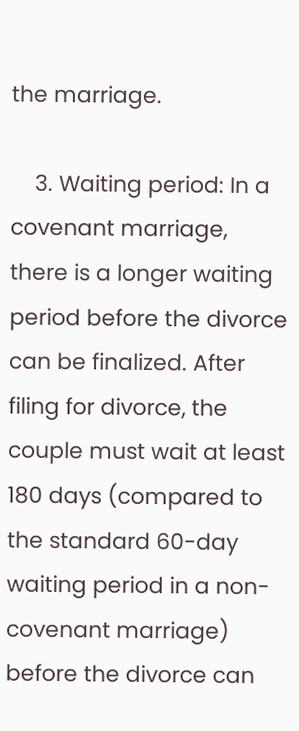the marriage.

    3. Waiting period: In a covenant marriage, there is a longer waiting period before the divorce can be finalized. After filing for divorce, the couple must wait at least 180 days (compared to the standard 60-day waiting period in a non-covenant marriage) before the divorce can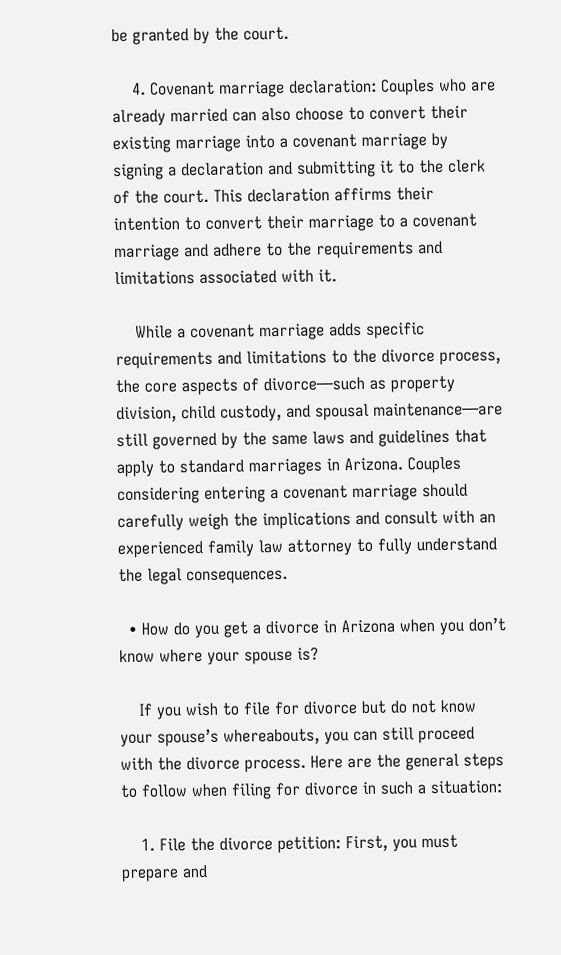be granted by the court.

    4. Covenant marriage declaration: Couples who are already married can also choose to convert their existing marriage into a covenant marriage by signing a declaration and submitting it to the clerk of the court. This declaration affirms their intention to convert their marriage to a covenant marriage and adhere to the requirements and limitations associated with it.

    While a covenant marriage adds specific requirements and limitations to the divorce process, the core aspects of divorce—such as property division, child custody, and spousal maintenance—are still governed by the same laws and guidelines that apply to standard marriages in Arizona. Couples considering entering a covenant marriage should carefully weigh the implications and consult with an experienced family law attorney to fully understand the legal consequences.

  • How do you get a divorce in Arizona when you don’t know where your spouse is?

    If you wish to file for divorce but do not know your spouse’s whereabouts, you can still proceed with the divorce process. Here are the general steps to follow when filing for divorce in such a situation:

    1. File the divorce petition: First, you must prepare and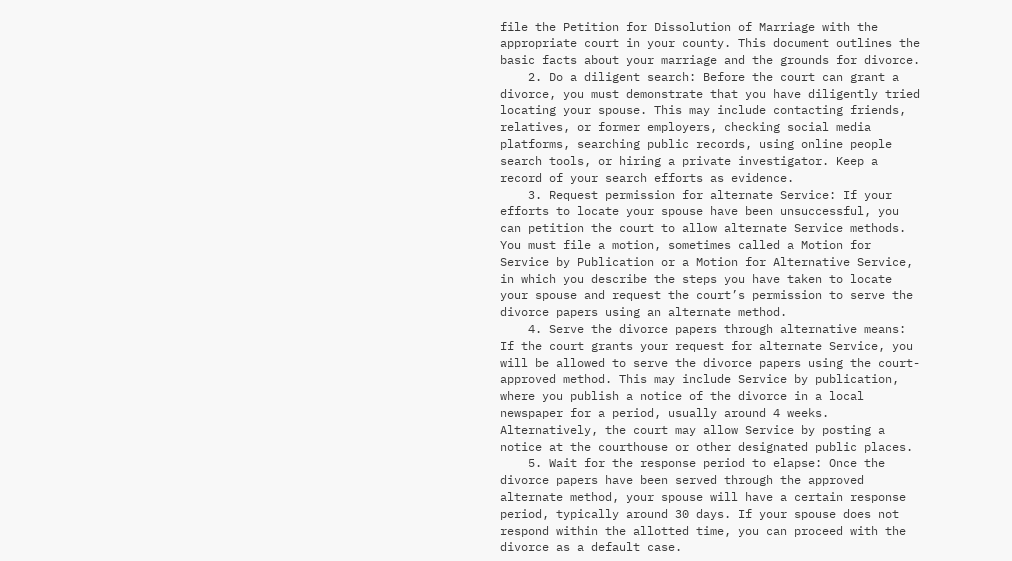file the Petition for Dissolution of Marriage with the appropriate court in your county. This document outlines the basic facts about your marriage and the grounds for divorce.
    2. Do a diligent search: Before the court can grant a divorce, you must demonstrate that you have diligently tried locating your spouse. This may include contacting friends, relatives, or former employers, checking social media platforms, searching public records, using online people search tools, or hiring a private investigator. Keep a record of your search efforts as evidence.
    3. Request permission for alternate Service: If your efforts to locate your spouse have been unsuccessful, you can petition the court to allow alternate Service methods. You must file a motion, sometimes called a Motion for Service by Publication or a Motion for Alternative Service, in which you describe the steps you have taken to locate your spouse and request the court’s permission to serve the divorce papers using an alternate method.
    4. Serve the divorce papers through alternative means: If the court grants your request for alternate Service, you will be allowed to serve the divorce papers using the court-approved method. This may include Service by publication, where you publish a notice of the divorce in a local newspaper for a period, usually around 4 weeks. Alternatively, the court may allow Service by posting a notice at the courthouse or other designated public places.
    5. Wait for the response period to elapse: Once the divorce papers have been served through the approved alternate method, your spouse will have a certain response period, typically around 30 days. If your spouse does not respond within the allotted time, you can proceed with the divorce as a default case.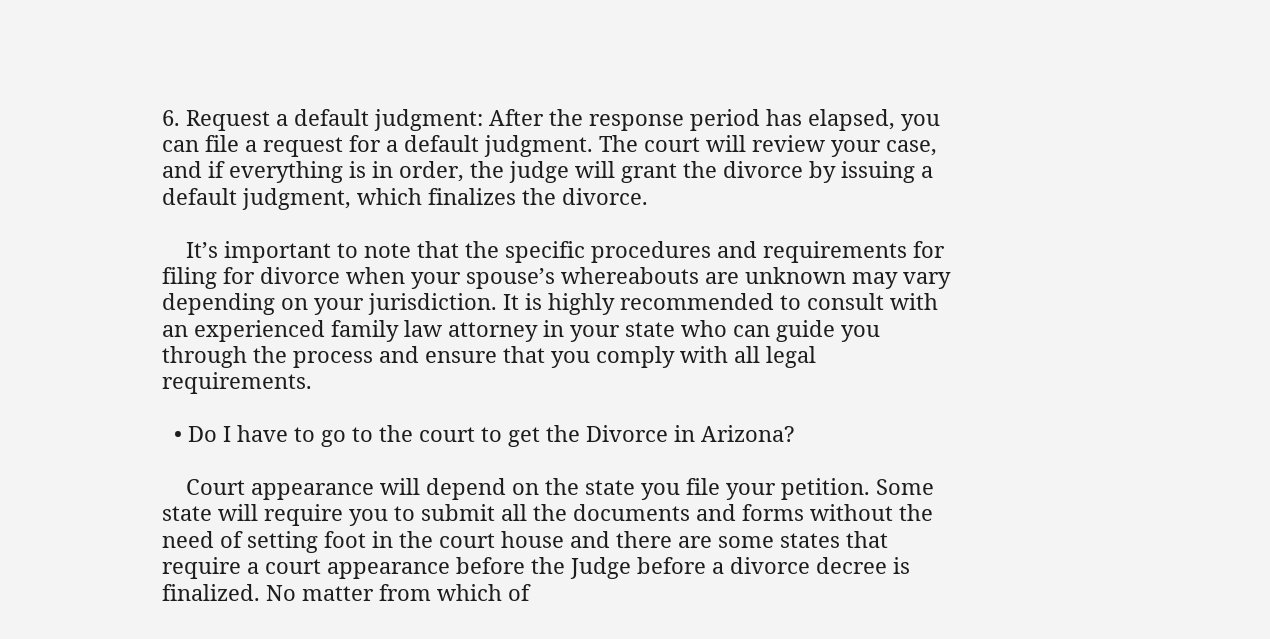6. Request a default judgment: After the response period has elapsed, you can file a request for a default judgment. The court will review your case, and if everything is in order, the judge will grant the divorce by issuing a default judgment, which finalizes the divorce.

    It’s important to note that the specific procedures and requirements for filing for divorce when your spouse’s whereabouts are unknown may vary depending on your jurisdiction. It is highly recommended to consult with an experienced family law attorney in your state who can guide you through the process and ensure that you comply with all legal requirements.

  • Do I have to go to the court to get the Divorce in Arizona?

    Court appearance will depend on the state you file your petition. Some state will require you to submit all the documents and forms without the need of setting foot in the court house and there are some states that require a court appearance before the Judge before a divorce decree is finalized. No matter from which of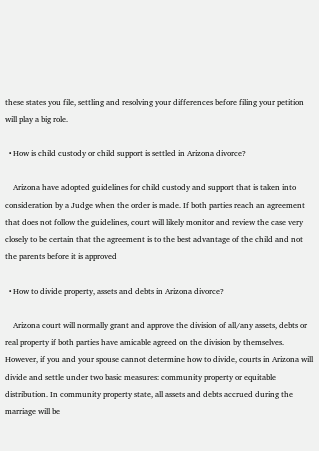these states you file, settling and resolving your differences before filing your petition will play a big role.

  • How is child custody or child support is settled in Arizona divorce?

    Arizona have adopted guidelines for child custody and support that is taken into consideration by a Judge when the order is made. If both parties reach an agreement that does not follow the guidelines, court will likely monitor and review the case very closely to be certain that the agreement is to the best advantage of the child and not the parents before it is approved

  • How to divide property, assets and debts in Arizona divorce?

    Arizona court will normally grant and approve the division of all/any assets, debts or real property if both parties have amicable agreed on the division by themselves. However, if you and your spouse cannot determine how to divide, courts in Arizona will divide and settle under two basic measures: community property or equitable distribution. In community property state, all assets and debts accrued during the marriage will be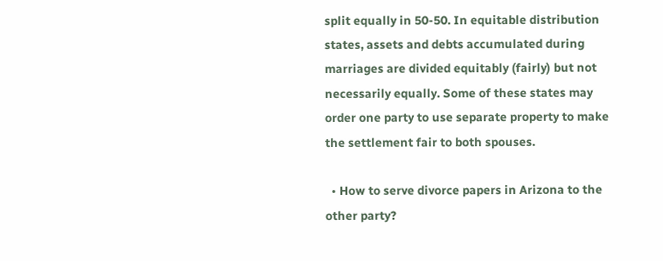split equally in 50-50. In equitable distribution states, assets and debts accumulated during marriages are divided equitably (fairly) but not necessarily equally. Some of these states may order one party to use separate property to make the settlement fair to both spouses.

  • How to serve divorce papers in Arizona to the other party?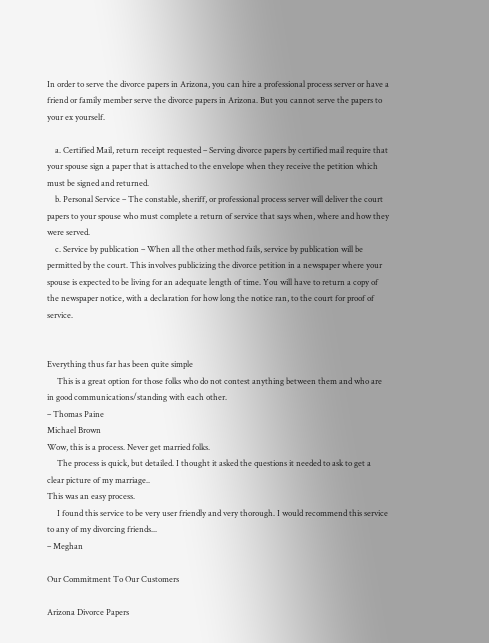In order to serve the divorce papers in Arizona, you can hire a professional process server or have a friend or family member serve the divorce papers in Arizona. But you cannot serve the papers to your ex yourself.

    a. Certified Mail, return receipt requested – Serving divorce papers by certified mail require that your spouse sign a paper that is attached to the envelope when they receive the petition which must be signed and returned.
    b. Personal Service – The constable, sheriff, or professional process server will deliver the court papers to your spouse who must complete a return of service that says when, where and how they were served.
    c. Service by publication – When all the other method fails, service by publication will be permitted by the court. This involves publicizing the divorce petition in a newspaper where your spouse is expected to be living for an adequate length of time. You will have to return a copy of the newspaper notice, with a declaration for how long the notice ran, to the court for proof of service.


Everything thus far has been quite simple
     This is a great option for those folks who do not contest anything between them and who are in good communications/standing with each other.
– Thomas Paine
Michael Brown
Wow, this is a process. Never get married folks.
     The process is quick, but detailed. I thought it asked the questions it needed to ask to get a clear picture of my marriage..
This was an easy process.
     I found this service to be very user friendly and very thorough. I would recommend this service to any of my divorcing friends...
– Meghan

Our Commitment To Our Customers

Arizona Divorce Papers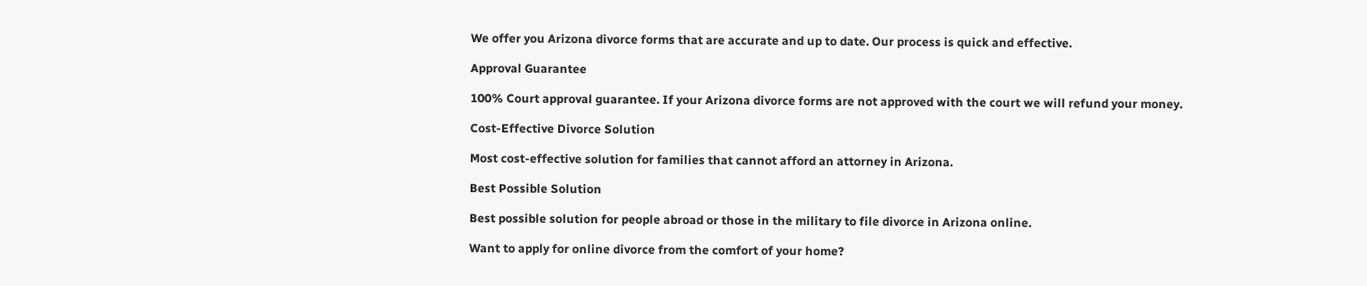We offer you Arizona divorce forms that are accurate and up to date. Our process is quick and effective.

Approval Guarantee

100% Court approval guarantee. If your Arizona divorce forms are not approved with the court we will refund your money.

Cost-Effective Divorce Solution

Most cost-effective solution for families that cannot afford an attorney in Arizona.

Best Possible Solution

Best possible solution for people abroad or those in the military to file divorce in Arizona online.

Want to apply for online divorce from the comfort of your home?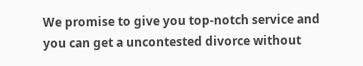We promise to give you top-notch service and you can get a uncontested divorce without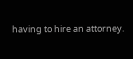having to hire an attorney.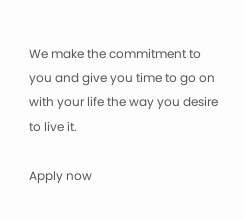We make the commitment to you and give you time to go on with your life the way you desire to live it.

Apply now